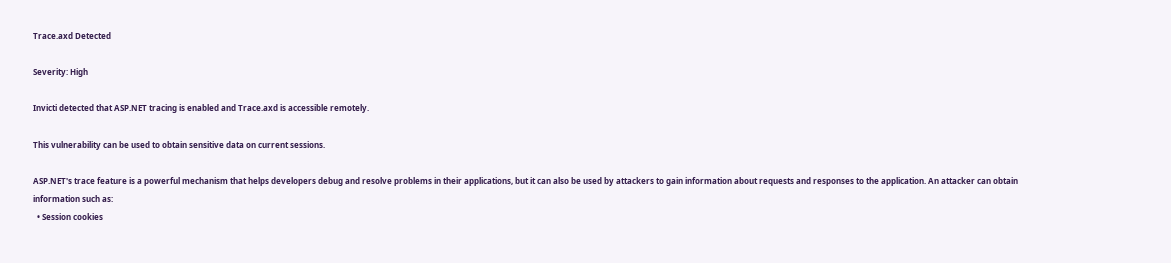Trace.axd Detected

Severity: High

Invicti detected that ASP.NET tracing is enabled and Trace.axd is accessible remotely.

This vulnerability can be used to obtain sensitive data on current sessions.

ASP.NET's trace feature is a powerful mechanism that helps developers debug and resolve problems in their applications, but it can also be used by attackers to gain information about requests and responses to the application. An attacker can obtain information such as:
  • Session cookies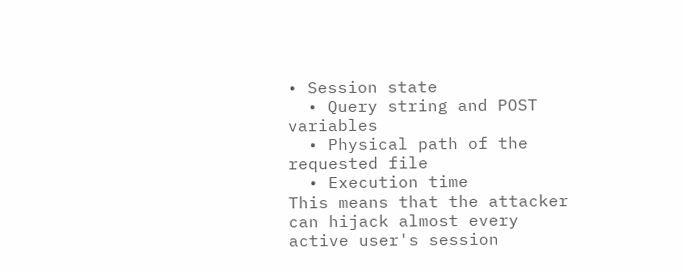• Session state
  • Query string and POST variables
  • Physical path of the requested file
  • Execution time
This means that the attacker can hijack almost every active user's session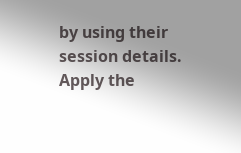by using their session details.
Apply the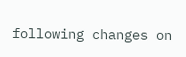following changes on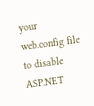your web.config file to disable ASP.NET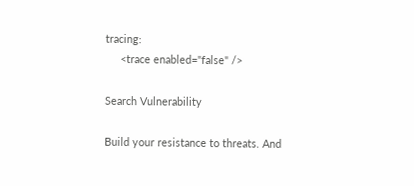tracing:
     <trace enabled="false" />

Search Vulnerability

Build your resistance to threats. And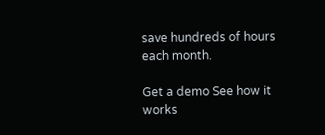save hundreds of hours each month.

Get a demo See how it works